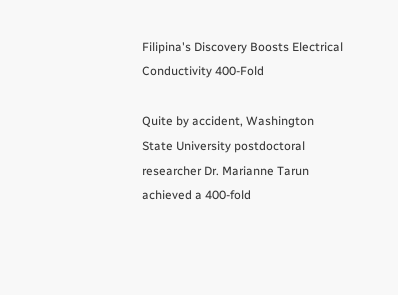Filipina's Discovery Boosts Electrical Conductivity 400-Fold

Quite by accident, Washington State University postdoctoral researcher Dr. Marianne Tarun achieved a 400-fold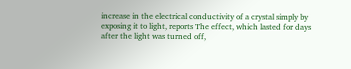increase in the electrical conductivity of a crystal simply by exposing it to light, reports The effect, which lasted for days after the light was turned off,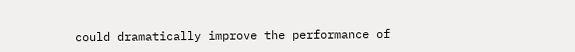could dramatically improve the performance of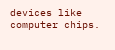devices like computer chips.